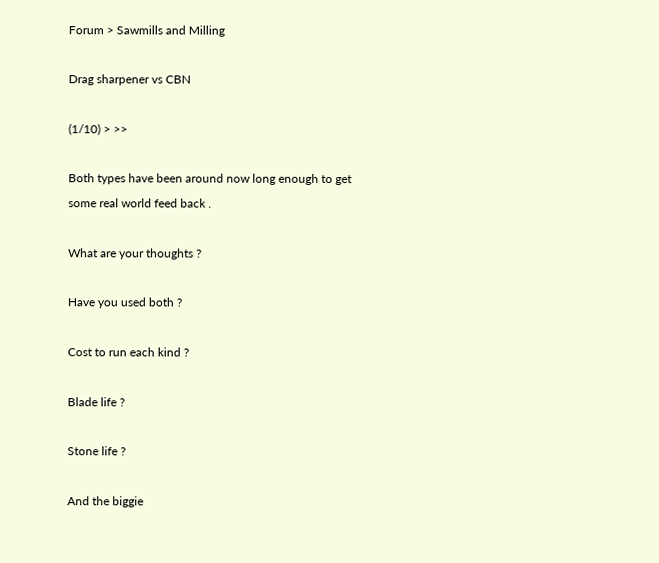Forum > Sawmills and Milling

Drag sharpener vs CBN

(1/10) > >>

Both types have been around now long enough to get some real world feed back .

What are your thoughts ?

Have you used both ?

Cost to run each kind ?

Blade life ?

Stone life ?

And the biggie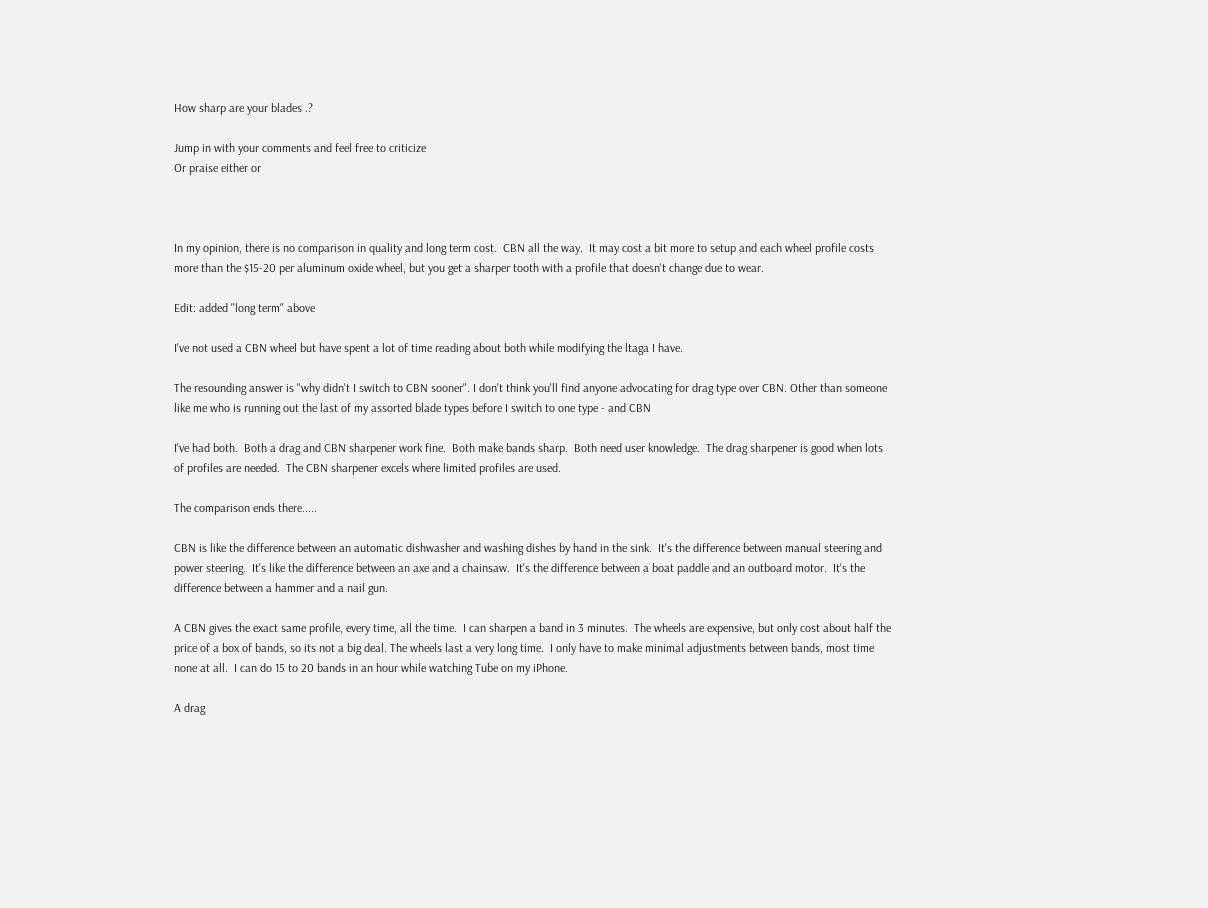How sharp are your blades .?

Jump in with your comments and feel free to criticize
Or praise either or



In my opinion, there is no comparison in quality and long term cost.  CBN all the way.  It may cost a bit more to setup and each wheel profile costs more than the $15-20 per aluminum oxide wheel, but you get a sharper tooth with a profile that doesn't change due to wear.

Edit: added "long term" above

I've not used a CBN wheel but have spent a lot of time reading about both while modifying the ltaga I have.

The resounding answer is "why didn't I switch to CBN sooner". I don't think you'll find anyone advocating for drag type over CBN. Other than someone like me who is running out the last of my assorted blade types before I switch to one type - and CBN

I've had both.  Both a drag and CBN sharpener work fine.  Both make bands sharp.  Both need user knowledge.  The drag sharpener is good when lots of profiles are needed.  The CBN sharpener excels where limited profiles are used.

The comparison ends there.....

CBN is like the difference between an automatic dishwasher and washing dishes by hand in the sink.  It's the difference between manual steering and power steering.  It's like the difference between an axe and a chainsaw.  It's the difference between a boat paddle and an outboard motor.  It's the difference between a hammer and a nail gun.

A CBN gives the exact same profile, every time, all the time.  I can sharpen a band in 3 minutes.  The wheels are expensive, but only cost about half the price of a box of bands, so its not a big deal. The wheels last a very long time.  I only have to make minimal adjustments between bands, most time none at all.  I can do 15 to 20 bands in an hour while watching Tube on my iPhone.

A drag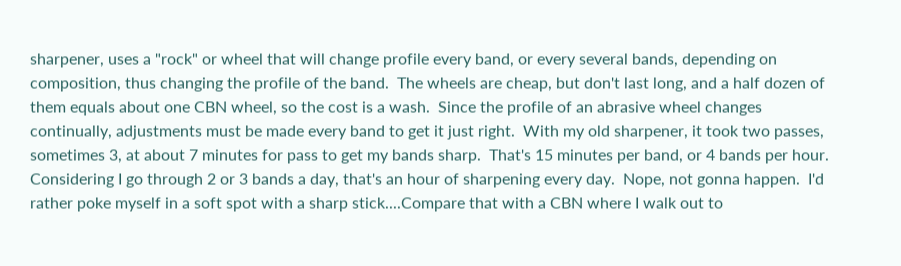sharpener, uses a "rock" or wheel that will change profile every band, or every several bands, depending on composition, thus changing the profile of the band.  The wheels are cheap, but don't last long, and a half dozen of them equals about one CBN wheel, so the cost is a wash.  Since the profile of an abrasive wheel changes continually, adjustments must be made every band to get it just right.  With my old sharpener, it took two passes, sometimes 3, at about 7 minutes for pass to get my bands sharp.  That's 15 minutes per band, or 4 bands per hour.  Considering I go through 2 or 3 bands a day, that's an hour of sharpening every day.  Nope, not gonna happen.  I'd rather poke myself in a soft spot with a sharp stick....Compare that with a CBN where I walk out to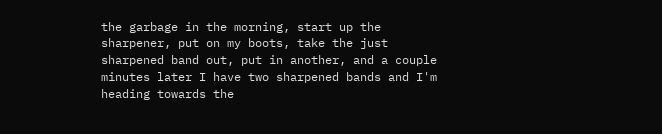the garbage in the morning, start up the sharpener, put on my boots, take the just sharpened band out, put in another, and a couple minutes later I have two sharpened bands and I'm heading towards the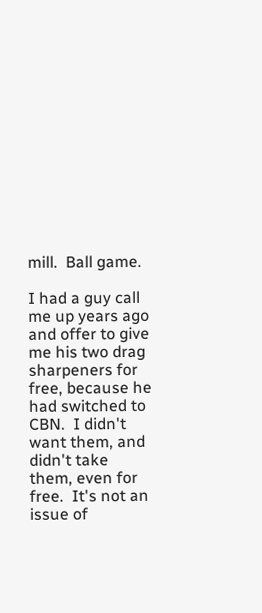mill.  Ball game.

I had a guy call me up years ago and offer to give me his two drag sharpeners for free, because he had switched to CBN.  I didn't want them, and didn't take them, even for free.  It's not an issue of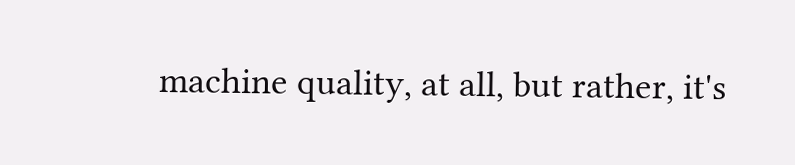machine quality, at all, but rather, it's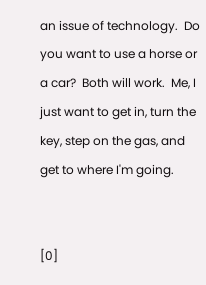an issue of technology.  Do you want to use a horse or a car?  Both will work.  Me, I just want to get in, turn the key, step on the gas, and get to where I'm going.


[0]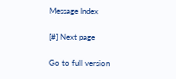Message Index

[#] Next page

Go to full version